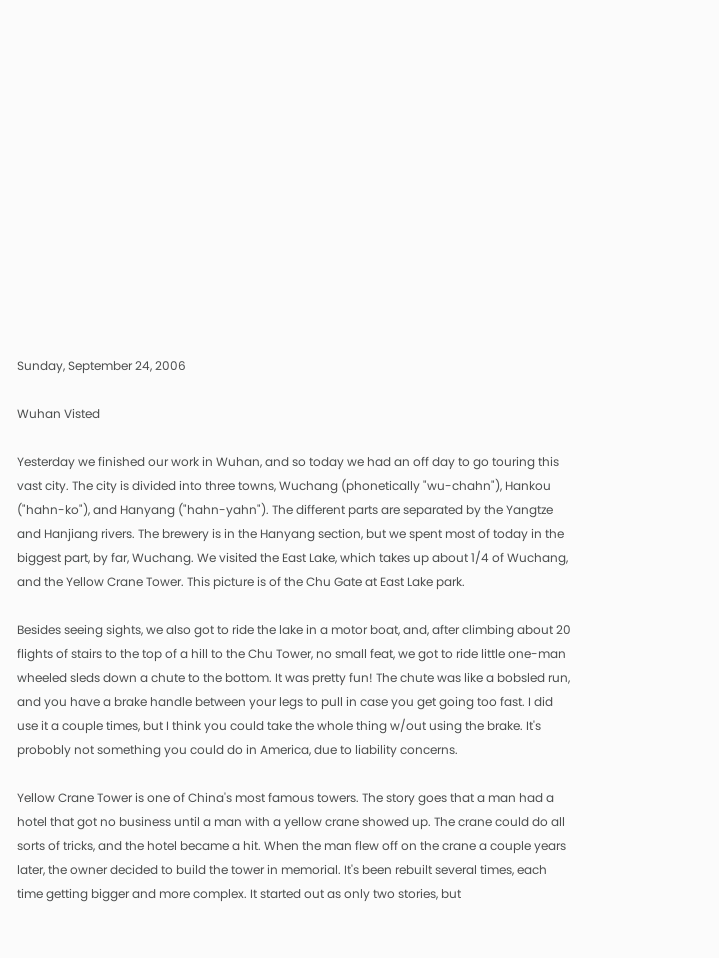Sunday, September 24, 2006

Wuhan Visted

Yesterday we finished our work in Wuhan, and so today we had an off day to go touring this vast city. The city is divided into three towns, Wuchang (phonetically "wu-chahn"), Hankou ("hahn-ko"), and Hanyang ("hahn-yahn"). The different parts are separated by the Yangtze and Hanjiang rivers. The brewery is in the Hanyang section, but we spent most of today in the biggest part, by far, Wuchang. We visited the East Lake, which takes up about 1/4 of Wuchang, and the Yellow Crane Tower. This picture is of the Chu Gate at East Lake park.

Besides seeing sights, we also got to ride the lake in a motor boat, and, after climbing about 20 flights of stairs to the top of a hill to the Chu Tower, no small feat, we got to ride little one-man wheeled sleds down a chute to the bottom. It was pretty fun! The chute was like a bobsled run, and you have a brake handle between your legs to pull in case you get going too fast. I did use it a couple times, but I think you could take the whole thing w/out using the brake. It's probobly not something you could do in America, due to liability concerns.

Yellow Crane Tower is one of China's most famous towers. The story goes that a man had a hotel that got no business until a man with a yellow crane showed up. The crane could do all sorts of tricks, and the hotel became a hit. When the man flew off on the crane a couple years later, the owner decided to build the tower in memorial. It's been rebuilt several times, each time getting bigger and more complex. It started out as only two stories, but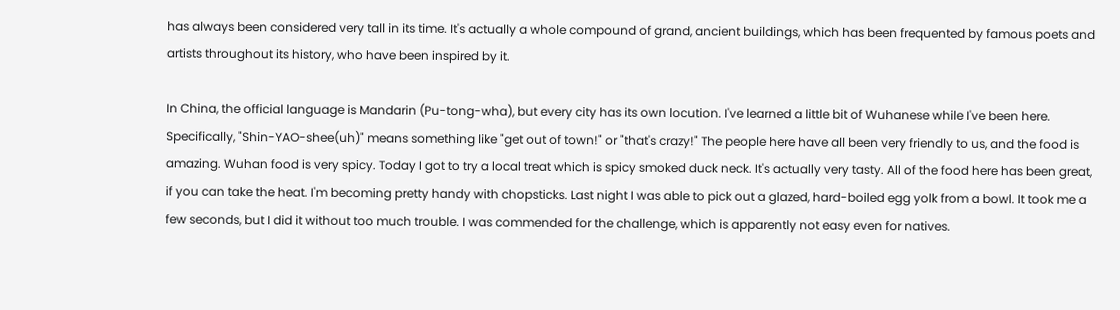has always been considered very tall in its time. It's actually a whole compound of grand, ancient buildings, which has been frequented by famous poets and artists throughout its history, who have been inspired by it.

In China, the official language is Mandarin (Pu-tong-wha), but every city has its own locution. I've learned a little bit of Wuhanese while I've been here. Specifically, "Shin-YAO-shee(uh)" means something like "get out of town!" or "that's crazy!" The people here have all been very friendly to us, and the food is amazing. Wuhan food is very spicy. Today I got to try a local treat which is spicy smoked duck neck. It's actually very tasty. All of the food here has been great, if you can take the heat. I'm becoming pretty handy with chopsticks. Last night I was able to pick out a glazed, hard-boiled egg yolk from a bowl. It took me a few seconds, but I did it without too much trouble. I was commended for the challenge, which is apparently not easy even for natives.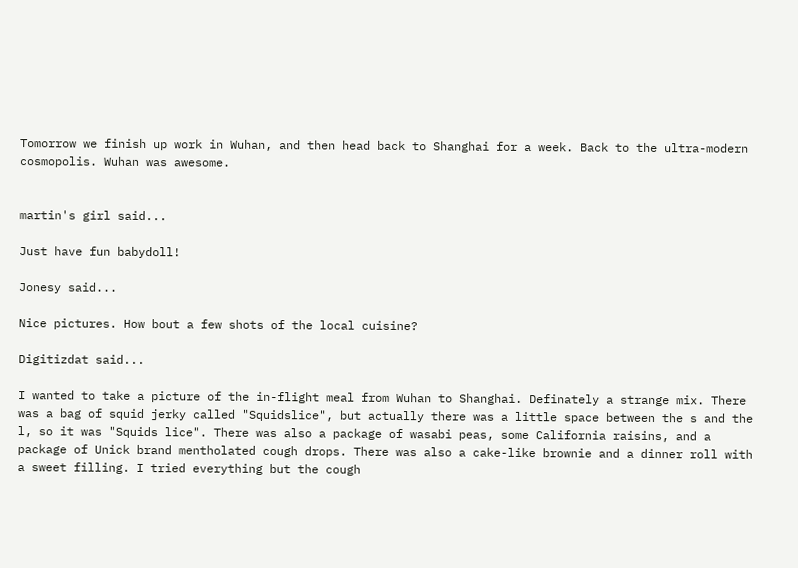Tomorrow we finish up work in Wuhan, and then head back to Shanghai for a week. Back to the ultra-modern cosmopolis. Wuhan was awesome.


martin's girl said...

Just have fun babydoll!

Jonesy said...

Nice pictures. How bout a few shots of the local cuisine?

Digitizdat said...

I wanted to take a picture of the in-flight meal from Wuhan to Shanghai. Definately a strange mix. There was a bag of squid jerky called "Squidslice", but actually there was a little space between the s and the l, so it was "Squids lice". There was also a package of wasabi peas, some California raisins, and a package of Unick brand mentholated cough drops. There was also a cake-like brownie and a dinner roll with a sweet filling. I tried everything but the cough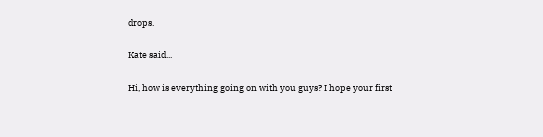drops.

Kate said...

Hi, how is everything going on with you guys? I hope your first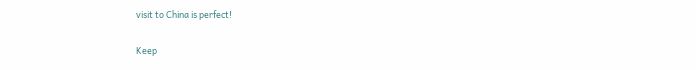visit to China is perfect!

Keep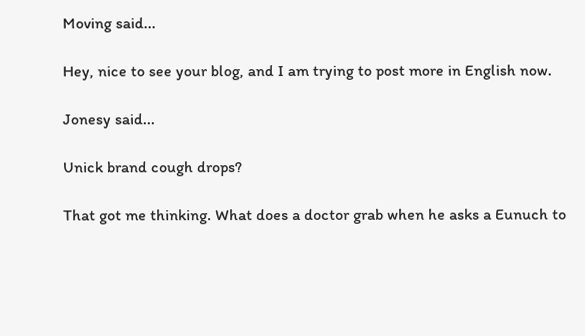Moving said...

Hey, nice to see your blog, and I am trying to post more in English now.

Jonesy said...

Unick brand cough drops?

That got me thinking. What does a doctor grab when he asks a Eunuch to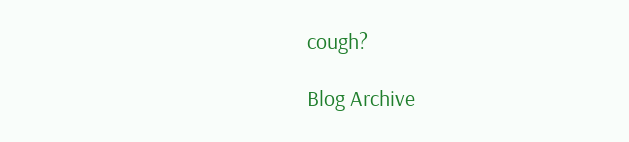cough?

Blog Archive